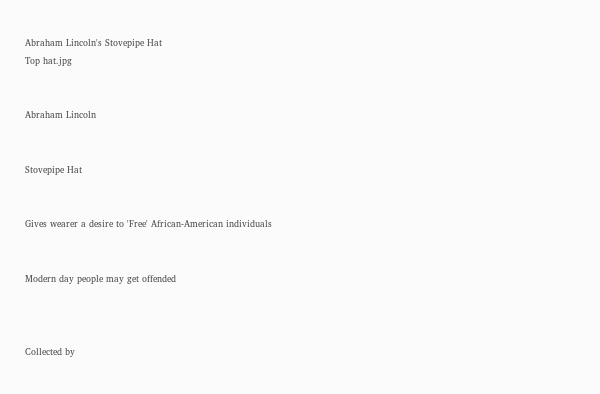Abraham Lincoln's Stovepipe Hat
Top hat.jpg


Abraham Lincoln


Stovepipe Hat


Gives wearer a desire to 'Free' African-American individuals


Modern day people may get offended



Collected by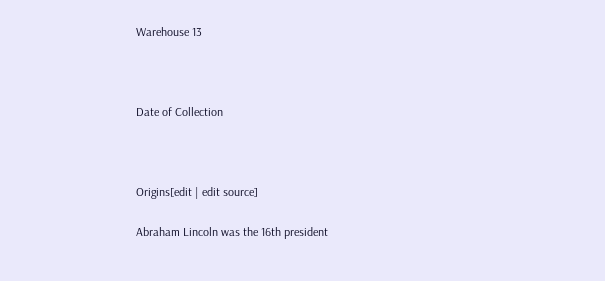Warehouse 13



Date of Collection



Origins[edit | edit source]

Abraham Lincoln was the 16th president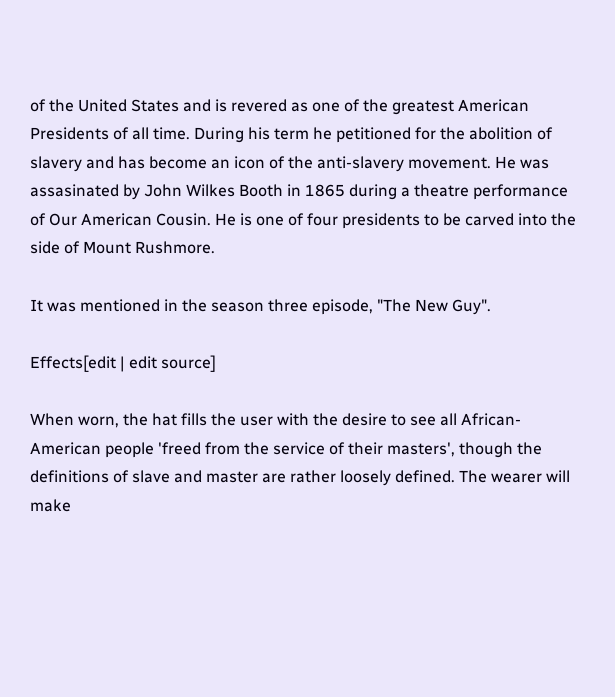of the United States and is revered as one of the greatest American Presidents of all time. During his term he petitioned for the abolition of slavery and has become an icon of the anti-slavery movement. He was assasinated by John Wilkes Booth in 1865 during a theatre performance of Our American Cousin. He is one of four presidents to be carved into the side of Mount Rushmore.

It was mentioned in the season three episode, "The New Guy".

Effects[edit | edit source]

When worn, the hat fills the user with the desire to see all African-American people 'freed from the service of their masters', though the definitions of slave and master are rather loosely defined. The wearer will make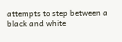attempts to step between a black and white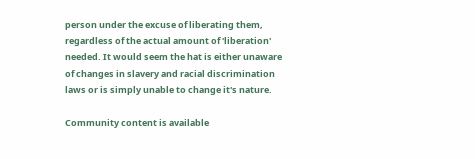person under the excuse of liberating them, regardless of the actual amount of 'liberation' needed. It would seem the hat is either unaware of changes in slavery and racial discrimination laws or is simply unable to change it's nature.

Community content is available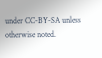under CC-BY-SA unless otherwise noted.